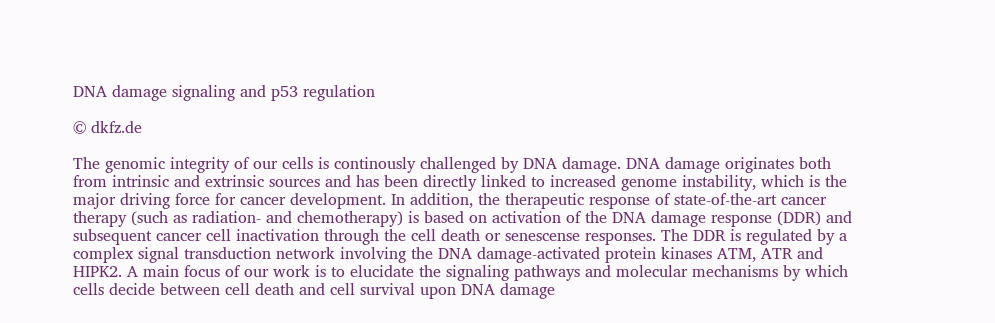DNA damage signaling and p53 regulation

© dkfz.de

The genomic integrity of our cells is continously challenged by DNA damage. DNA damage originates both from intrinsic and extrinsic sources and has been directly linked to increased genome instability, which is the major driving force for cancer development. In addition, the therapeutic response of state-of-the-art cancer therapy (such as radiation- and chemotherapy) is based on activation of the DNA damage response (DDR) and subsequent cancer cell inactivation through the cell death or senescense responses. The DDR is regulated by a complex signal transduction network involving the DNA damage-activated protein kinases ATM, ATR and HIPK2. A main focus of our work is to elucidate the signaling pathways and molecular mechanisms by which cells decide between cell death and cell survival upon DNA damage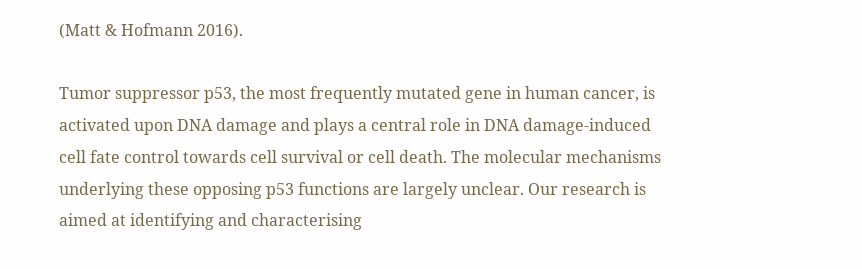(Matt & Hofmann 2016).

Tumor suppressor p53, the most frequently mutated gene in human cancer, is activated upon DNA damage and plays a central role in DNA damage-induced cell fate control towards cell survival or cell death. The molecular mechanisms underlying these opposing p53 functions are largely unclear. Our research is aimed at identifying and characterising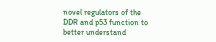novel regulators of the DDR and p53 function to better understand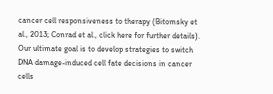cancer cell responsiveness to therapy (Bitomsky et al., 2013; Conrad et al., click here for further details). Our ultimate goal is to develop strategies to switch DNA damage-induced cell fate decisions in cancer cells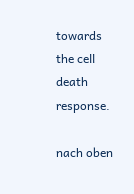towards the cell death response.

nach oben